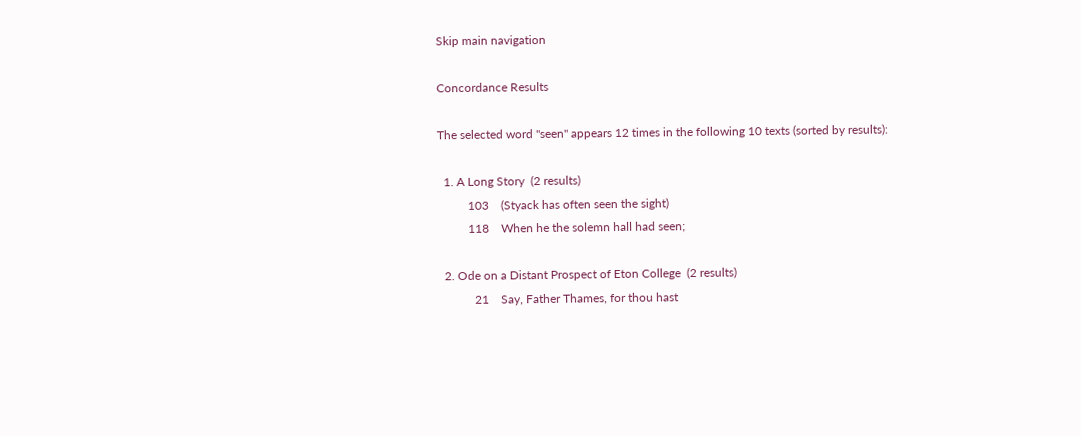Skip main navigation

Concordance Results

The selected word "seen" appears 12 times in the following 10 texts (sorted by results):

  1. A Long Story  (2 results)
          103    (Styack has often seen the sight)
          118    When he the solemn hall had seen;

  2. Ode on a Distant Prospect of Eton College  (2 results)
            21    Say, Father Thames, for thou hast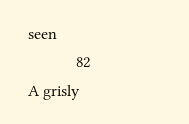seen
            82    A grisly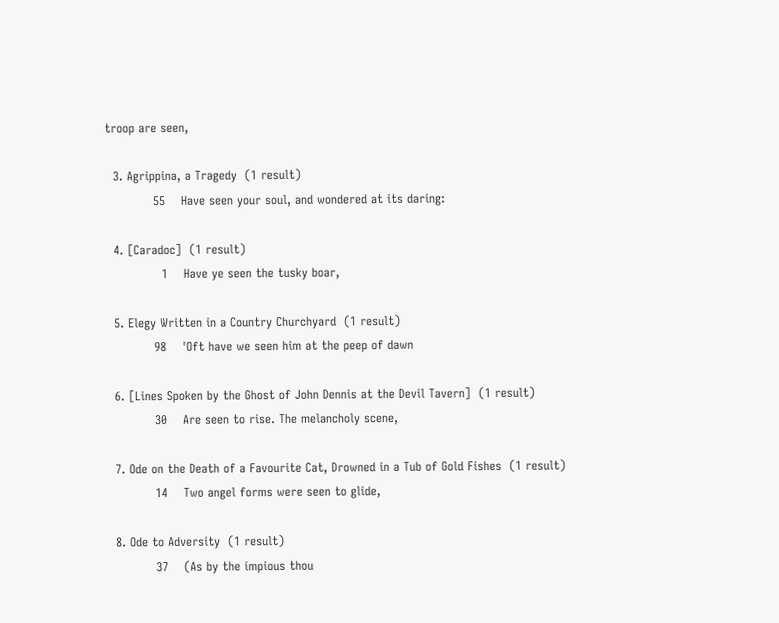troop are seen,

  3. Agrippina, a Tragedy  (1 result)
            55    Have seen your soul, and wondered at its daring:

  4. [Caradoc]  (1 result)
              1    Have ye seen the tusky boar,

  5. Elegy Written in a Country Churchyard  (1 result)
            98    'Oft have we seen him at the peep of dawn

  6. [Lines Spoken by the Ghost of John Dennis at the Devil Tavern]  (1 result)
            30    Are seen to rise. The melancholy scene,

  7. Ode on the Death of a Favourite Cat, Drowned in a Tub of Gold Fishes  (1 result)
            14    Two angel forms were seen to glide,

  8. Ode to Adversity  (1 result)
            37    (As by the impious thou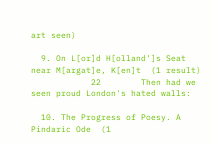art seen)

  9. On L[or]d H[olland']s Seat near M[argat]e, K[en]t  (1 result)
            22        Then had we seen proud London's hated walls:

  10. The Progress of Poesy. A Pindaric Ode  (1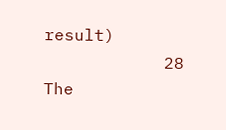result)
            28    The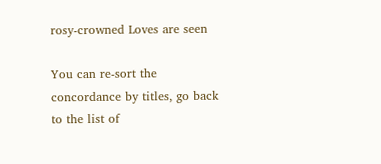rosy-crowned Loves are seen

You can re-sort the concordance by titles, go back to the list of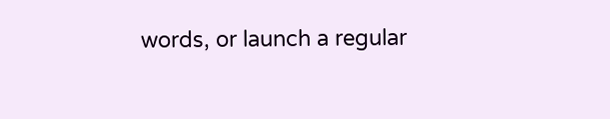words, or launch a regular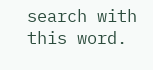search with this word.